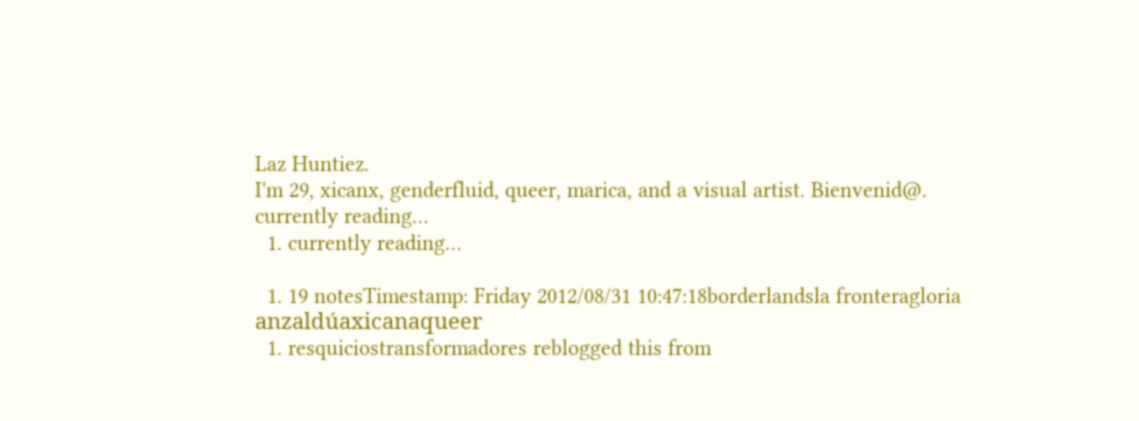Laz Huntiez.
I'm 29, xicanx, genderfluid, queer, marica, and a visual artist. Bienvenid@.
currently reading…
  1. currently reading…

  1. 19 notesTimestamp: Friday 2012/08/31 10:47:18borderlandsla fronteragloria anzaldúaxicanaqueer
  1. resquiciostransformadores reblogged this from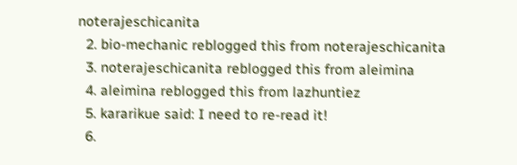noterajeschicanita
  2. bio-mechanic reblogged this from noterajeschicanita
  3. noterajeschicanita reblogged this from aleimina
  4. aleimina reblogged this from lazhuntiez
  5. kararikue said: I need to re-read it!
  6.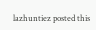lazhuntiez posted this